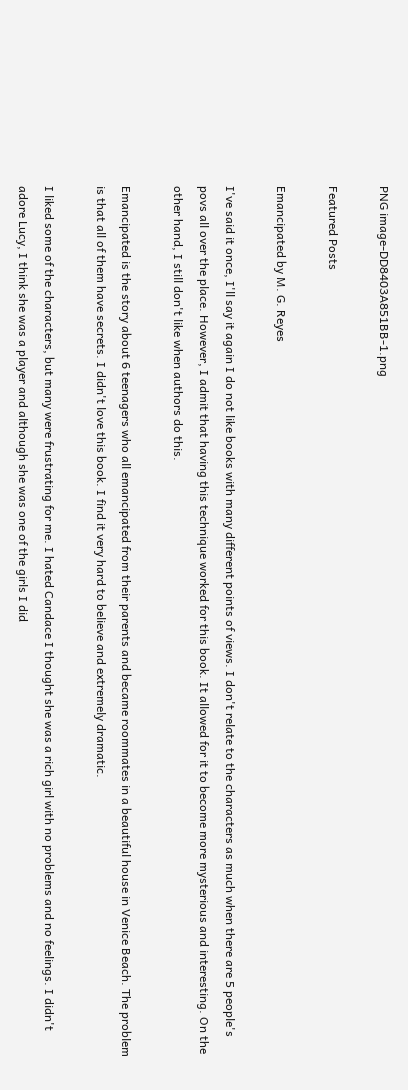PNG image-DD8403A851BB-1.png

Featured Posts

Emancipated by M. G. Reyes

I've said it once, I'll say it again I do not like books with many different points of views. I don't relate to the characters as much when there are 5 people's povs all over the place. However, I admit that having this technique worked for this book. It allowed for it to become more mysterious and interesting. On the other hand, I still don't like when authors do this.

Emancipated is the story about 6 teenagers who all emancipated from their parents and became roommates in a beautiful house in Venice Beach. The problem is that all of them have secrets. I didn't love this book. I find it very hard to believe and extremely dramatic.

I liked some of the characters, but many were frustrating for me. I hated Candace I thought she was a rich girl with no problems and no feelings. I didn't adore Lucy, I think she was a player and although she was one of the girls I did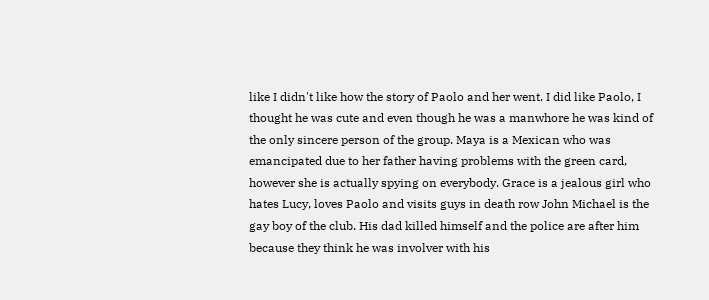like I didn't like how the story of Paolo and her went. I did like Paolo, I thought he was cute and even though he was a manwhore he was kind of the only sincere person of the group. Maya is a Mexican who was emancipated due to her father having problems with the green card, however she is actually spying on everybody. Grace is a jealous girl who hates Lucy, loves Paolo and visits guys in death row John Michael is the gay boy of the club. His dad killed himself and the police are after him because they think he was involver with his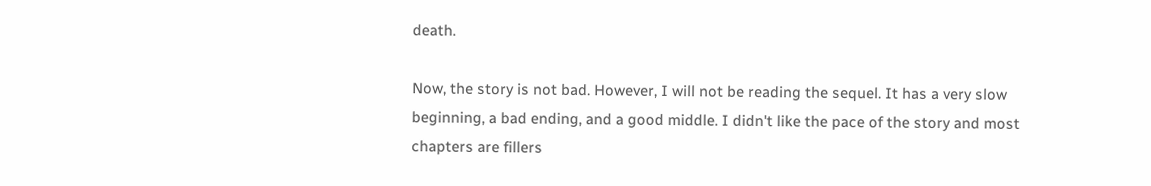death.

Now, the story is not bad. However, I will not be reading the sequel. It has a very slow beginning, a bad ending, and a good middle. I didn't like the pace of the story and most chapters are fillers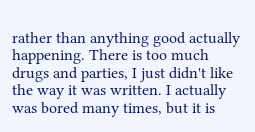rather than anything good actually happening. There is too much drugs and parties, I just didn't like the way it was written. I actually was bored many times, but it is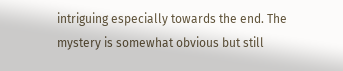intriguing especially towards the end. The mystery is somewhat obvious but still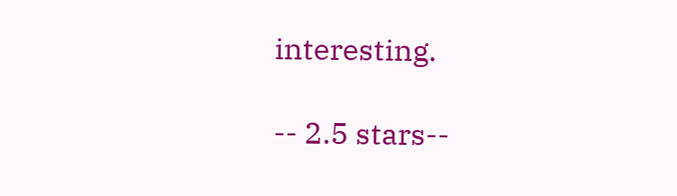interesting.

-- 2.5 stars--